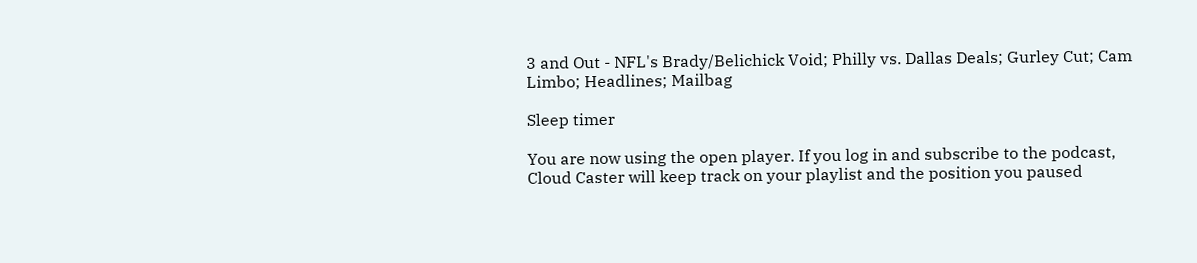3 and Out - NFL's Brady/Belichick Void; Philly vs. Dallas Deals; Gurley Cut; Cam Limbo; Headlines; Mailbag

Sleep timer

You are now using the open player. If you log in and subscribe to the podcast, Cloud Caster will keep track on your playlist and the position you paused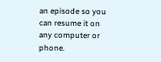an episode so you can resume it on any computer or phone.